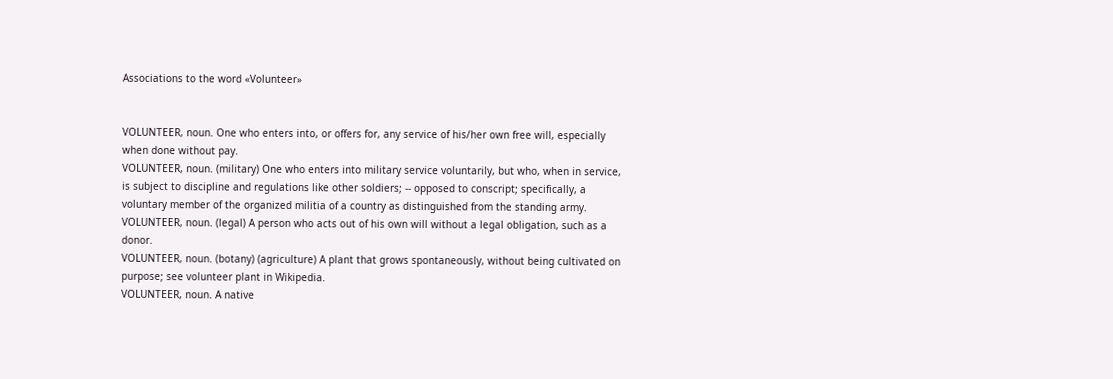Associations to the word «Volunteer»


VOLUNTEER, noun. One who enters into, or offers for, any service of his/her own free will, especially when done without pay.
VOLUNTEER, noun. (military) One who enters into military service voluntarily, but who, when in service, is subject to discipline and regulations like other soldiers; -- opposed to conscript; specifically, a voluntary member of the organized militia of a country as distinguished from the standing army.
VOLUNTEER, noun. (legal) A person who acts out of his own will without a legal obligation, such as a donor.
VOLUNTEER, noun. (botany) (agriculture) A plant that grows spontaneously, without being cultivated on purpose; see volunteer plant in Wikipedia.
VOLUNTEER, noun. A native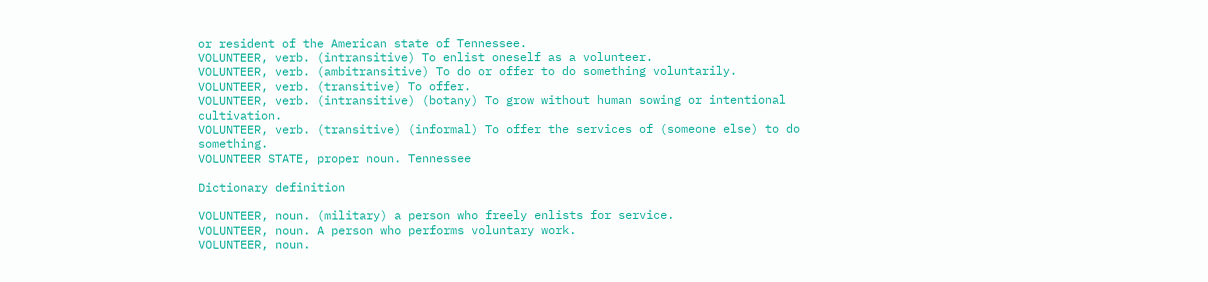or resident of the American state of Tennessee.
VOLUNTEER, verb. (intransitive) To enlist oneself as a volunteer.
VOLUNTEER, verb. (ambitransitive) To do or offer to do something voluntarily.
VOLUNTEER, verb. (transitive) To offer.
VOLUNTEER, verb. (intransitive) (botany) To grow without human sowing or intentional cultivation.
VOLUNTEER, verb. (transitive) (informal) To offer the services of (someone else) to do something.
VOLUNTEER STATE, proper noun. Tennessee

Dictionary definition

VOLUNTEER, noun. (military) a person who freely enlists for service.
VOLUNTEER, noun. A person who performs voluntary work.
VOLUNTEER, noun.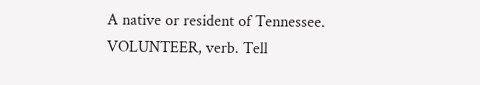A native or resident of Tennessee.
VOLUNTEER, verb. Tell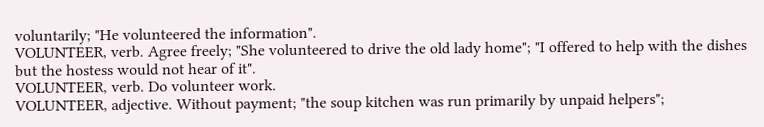voluntarily; "He volunteered the information".
VOLUNTEER, verb. Agree freely; "She volunteered to drive the old lady home"; "I offered to help with the dishes but the hostess would not hear of it".
VOLUNTEER, verb. Do volunteer work.
VOLUNTEER, adjective. Without payment; "the soup kitchen was run primarily by unpaid helpers";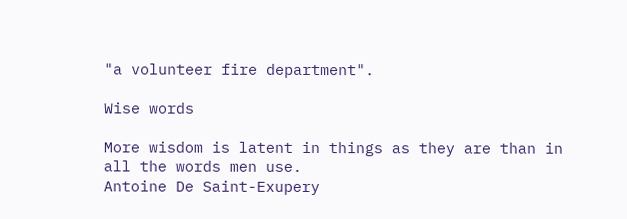"a volunteer fire department".

Wise words

More wisdom is latent in things as they are than in all the words men use.
Antoine De Saint-Exupery